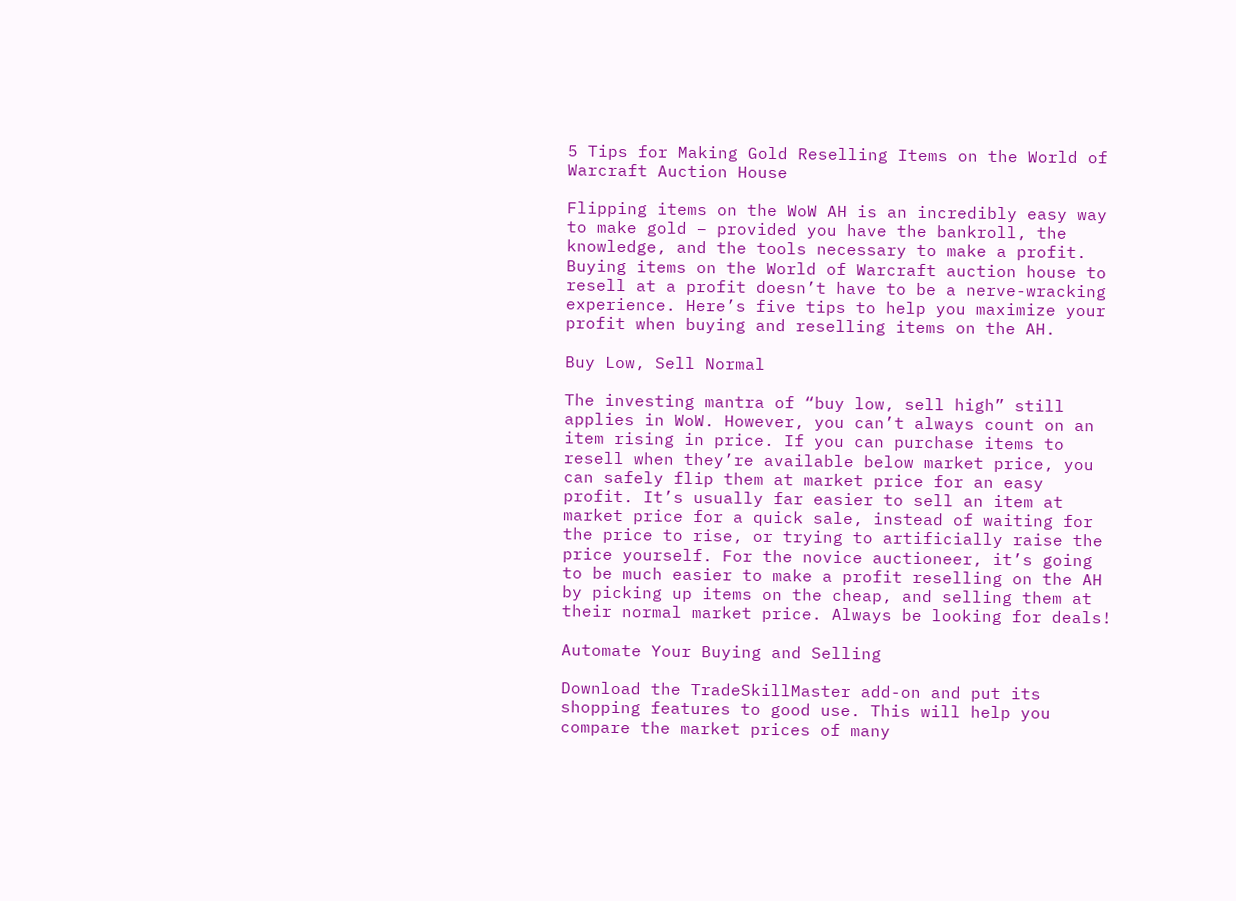5 Tips for Making Gold Reselling Items on the World of Warcraft Auction House

Flipping items on the WoW AH is an incredibly easy way to make gold – provided you have the bankroll, the knowledge, and the tools necessary to make a profit. Buying items on the World of Warcraft auction house to resell at a profit doesn’t have to be a nerve-wracking experience. Here’s five tips to help you maximize your profit when buying and reselling items on the AH.

Buy Low, Sell Normal

The investing mantra of “buy low, sell high” still applies in WoW. However, you can’t always count on an item rising in price. If you can purchase items to resell when they’re available below market price, you can safely flip them at market price for an easy profit. It’s usually far easier to sell an item at market price for a quick sale, instead of waiting for the price to rise, or trying to artificially raise the price yourself. For the novice auctioneer, it’s going to be much easier to make a profit reselling on the AH by picking up items on the cheap, and selling them at their normal market price. Always be looking for deals!

Automate Your Buying and Selling

Download the TradeSkillMaster add-on and put its shopping features to good use. This will help you compare the market prices of many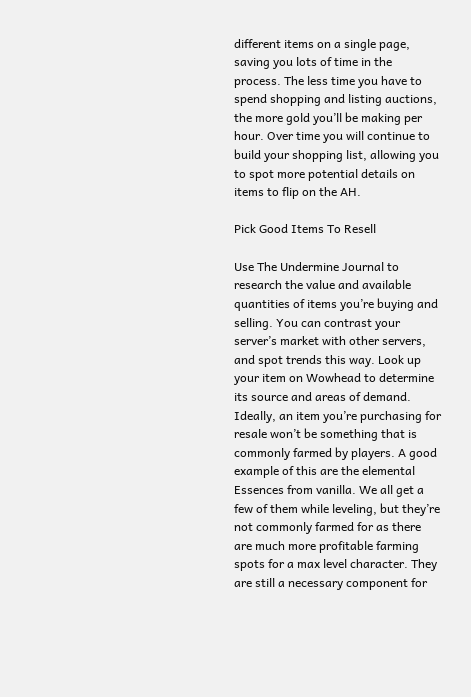different items on a single page, saving you lots of time in the process. The less time you have to spend shopping and listing auctions, the more gold you’ll be making per hour. Over time you will continue to build your shopping list, allowing you to spot more potential details on items to flip on the AH.

Pick Good Items To Resell

Use The Undermine Journal to research the value and available quantities of items you’re buying and selling. You can contrast your server’s market with other servers, and spot trends this way. Look up your item on Wowhead to determine its source and areas of demand. Ideally, an item you’re purchasing for resale won’t be something that is commonly farmed by players. A good example of this are the elemental Essences from vanilla. We all get a few of them while leveling, but they’re not commonly farmed for as there are much more profitable farming spots for a max level character. They are still a necessary component for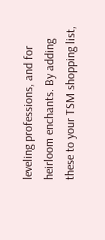leveling professions, and for heirloom enchants. By adding these to your TSM shopping list,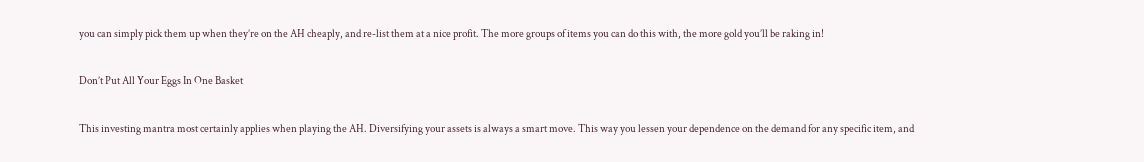you can simply pick them up when they’re on the AH cheaply, and re-list them at a nice profit. The more groups of items you can do this with, the more gold you’ll be raking in!

Don’t Put All Your Eggs In One Basket

This investing mantra most certainly applies when playing the AH. Diversifying your assets is always a smart move. This way you lessen your dependence on the demand for any specific item, and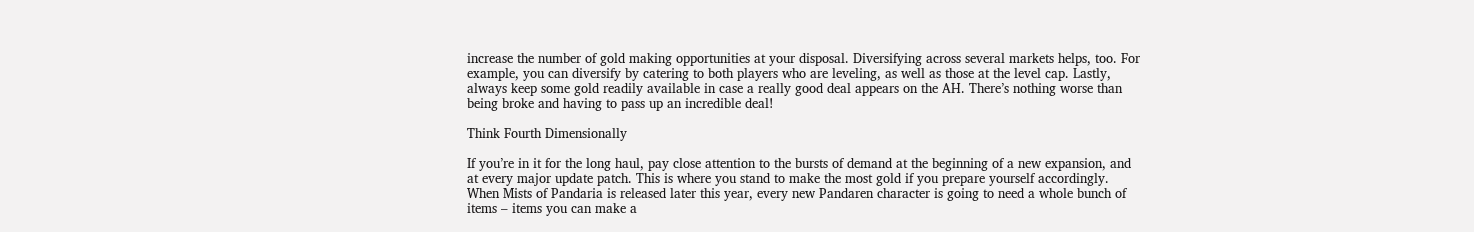increase the number of gold making opportunities at your disposal. Diversifying across several markets helps, too. For example, you can diversify by catering to both players who are leveling, as well as those at the level cap. Lastly, always keep some gold readily available in case a really good deal appears on the AH. There’s nothing worse than being broke and having to pass up an incredible deal!

Think Fourth Dimensionally

If you’re in it for the long haul, pay close attention to the bursts of demand at the beginning of a new expansion, and at every major update patch. This is where you stand to make the most gold if you prepare yourself accordingly. When Mists of Pandaria is released later this year, every new Pandaren character is going to need a whole bunch of items – items you can make a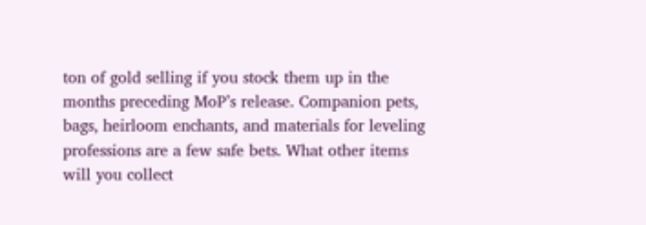ton of gold selling if you stock them up in the months preceding MoP’s release. Companion pets, bags, heirloom enchants, and materials for leveling professions are a few safe bets. What other items will you collect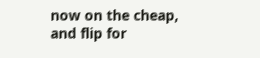now on the cheap, and flip for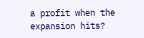a profit when the expansion hits?